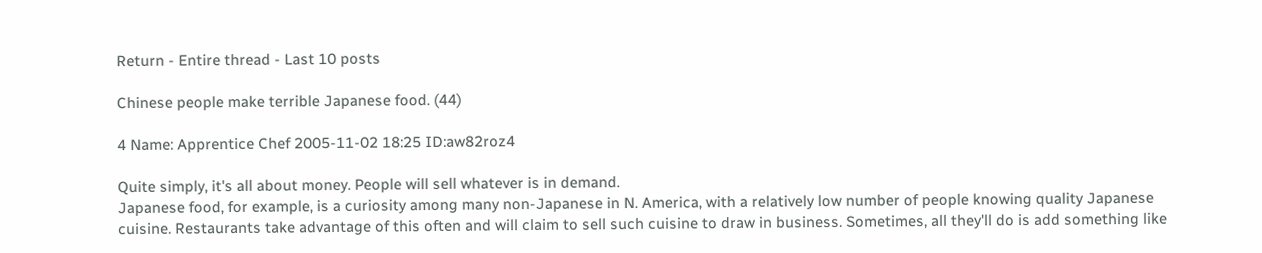Return - Entire thread - Last 10 posts

Chinese people make terrible Japanese food. (44)

4 Name: Apprentice Chef 2005-11-02 18:25 ID:aw82roz4

Quite simply, it's all about money. People will sell whatever is in demand.
Japanese food, for example, is a curiosity among many non-Japanese in N. America, with a relatively low number of people knowing quality Japanese cuisine. Restaurants take advantage of this often and will claim to sell such cuisine to draw in business. Sometimes, all they'll do is add something like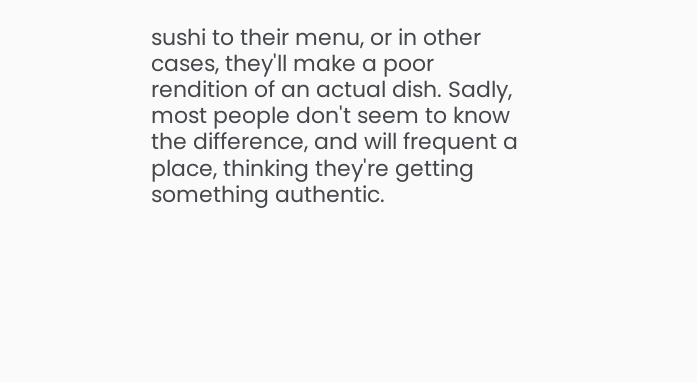sushi to their menu, or in other cases, they'll make a poor rendition of an actual dish. Sadly, most people don't seem to know the difference, and will frequent a place, thinking they're getting something authentic.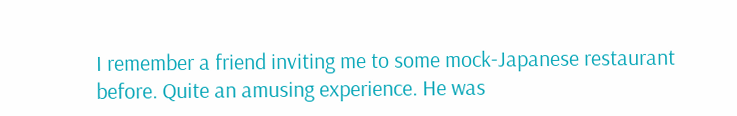I remember a friend inviting me to some mock-Japanese restaurant before. Quite an amusing experience. He was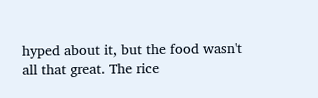hyped about it, but the food wasn't all that great. The rice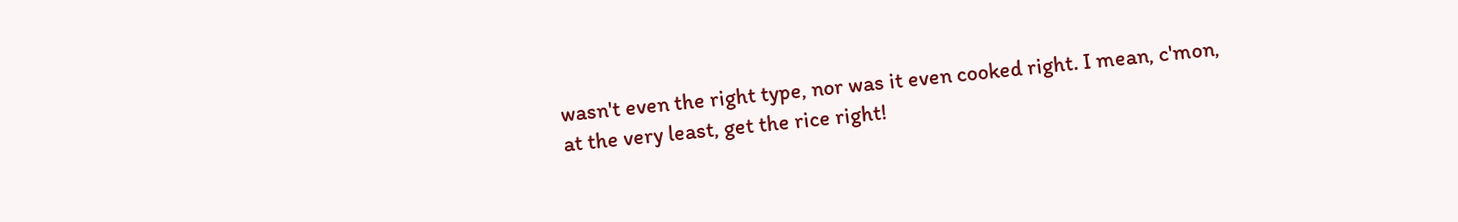wasn't even the right type, nor was it even cooked right. I mean, c'mon, at the very least, get the rice right!